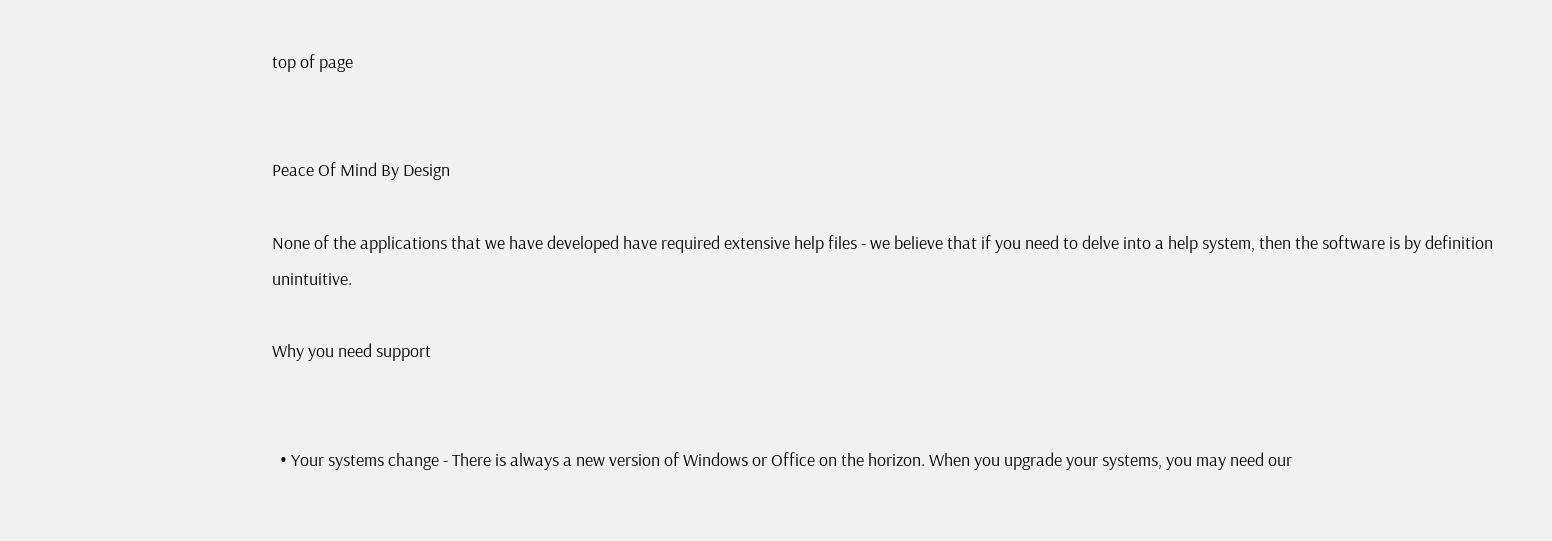top of page


Peace Of Mind By Design

None of the applications that we have developed have required extensive help files - we believe that if you need to delve into a help system, then the software is by definition unintuitive.

Why you need support


  • Your systems change - There is always a new version of Windows or Office on the horizon. When you upgrade your systems, you may need our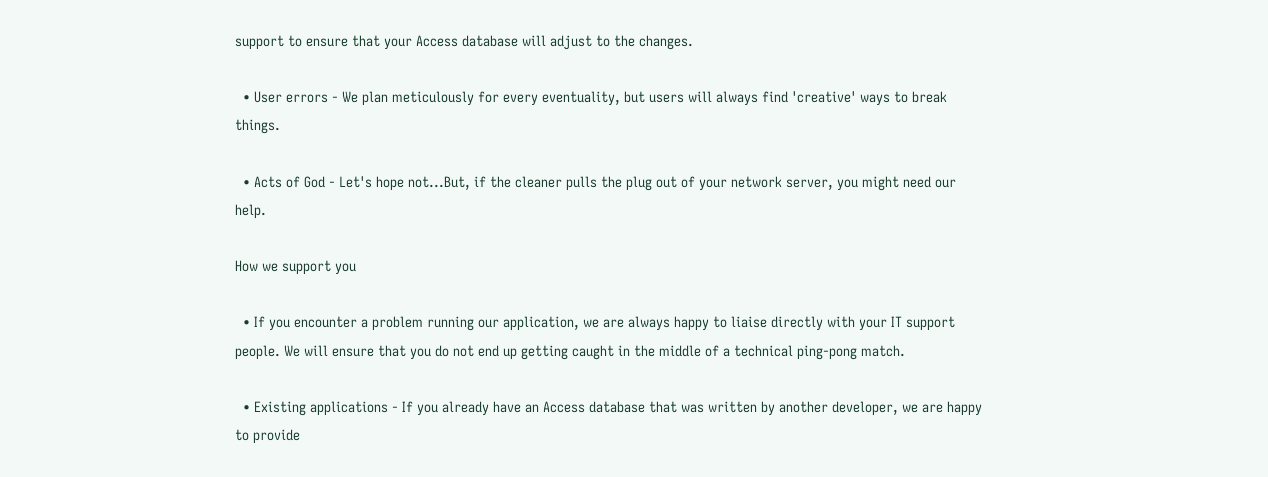support to ensure that your Access database will adjust to the changes.

  • User errors - We plan meticulously for every eventuality, but users will always find 'creative' ways to break things.

  • Acts of God - Let's hope not...But, if the cleaner pulls the plug out of your network server, you might need our help.

How we support you

  • If you encounter a problem running our application, we are always happy to liaise directly with your IT support people. We will ensure that you do not end up getting caught in the middle of a technical ping-pong match.

  • Existing applications - If you already have an Access database that was written by another developer, we are happy to provide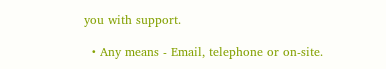you with support.

  • Any means - Email, telephone or on-site.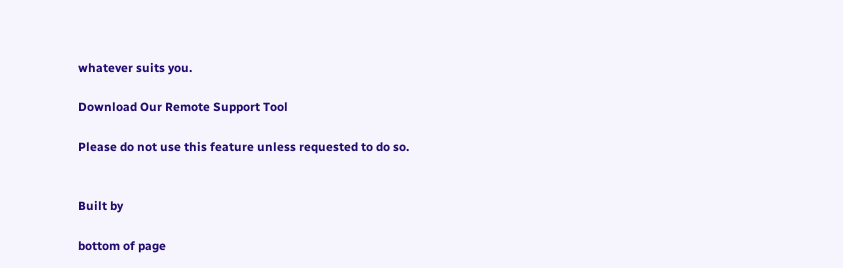whatever suits you.

Download Our Remote Support Tool

Please do not use this feature unless requested to do so.


Built by

bottom of page